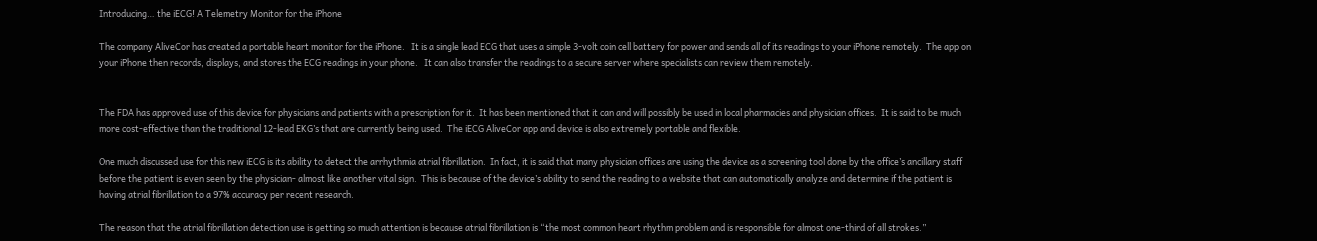Introducing… the iECG! A Telemetry Monitor for the iPhone

The company AliveCor has created a portable heart monitor for the iPhone.   It is a single lead ECG that uses a simple 3-volt coin cell battery for power and sends all of its readings to your iPhone remotely.  The app on your iPhone then records, displays, and stores the ECG readings in your phone.   It can also transfer the readings to a secure server where specialists can review them remotely.


The FDA has approved use of this device for physicians and patients with a prescription for it.  It has been mentioned that it can and will possibly be used in local pharmacies and physician offices.  It is said to be much more cost-effective than the traditional 12-lead EKG’s that are currently being used.  The iECG AliveCor app and device is also extremely portable and flexible.

One much discussed use for this new iECG is its ability to detect the arrhythmia atrial fibrillation.  In fact, it is said that many physician offices are using the device as a screening tool done by the office’s ancillary staff before the patient is even seen by the physician- almost like another vital sign.  This is because of the device’s ability to send the reading to a website that can automatically analyze and determine if the patient is having atrial fibrillation to a 97% accuracy per recent research.

The reason that the atrial fibrillation detection use is getting so much attention is because atrial fibrillation is “the most common heart rhythm problem and is responsible for almost one-third of all strokes.”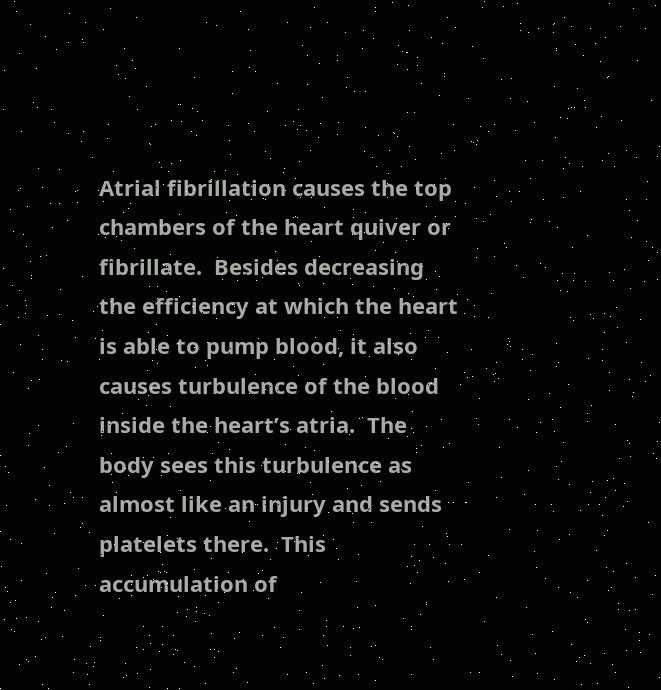Atrial fibrillation causes the top chambers of the heart quiver or fibrillate.  Besides decreasing the efficiency at which the heart is able to pump blood, it also causes turbulence of the blood inside the heart’s atria.  The body sees this turbulence as almost like an injury and sends platelets there.  This accumulation of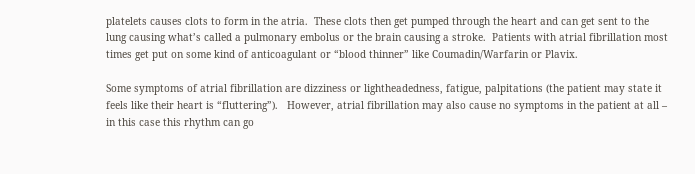platelets causes clots to form in the atria.  These clots then get pumped through the heart and can get sent to the lung causing what’s called a pulmonary embolus or the brain causing a stroke.  Patients with atrial fibrillation most times get put on some kind of anticoagulant or “blood thinner” like Coumadin/Warfarin or Plavix.

Some symptoms of atrial fibrillation are dizziness or lightheadedness, fatigue, palpitations (the patient may state it feels like their heart is “fluttering”).   However, atrial fibrillation may also cause no symptoms in the patient at all – in this case this rhythm can go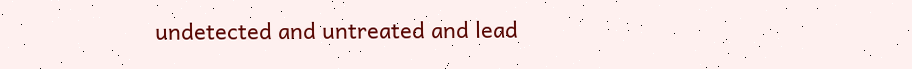undetected and untreated and lead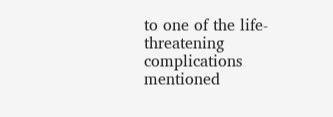to one of the life-threatening complications mentioned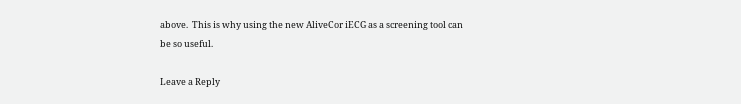above.  This is why using the new AliveCor iECG as a screening tool can be so useful.

Leave a Reply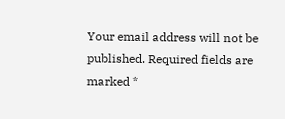Your email address will not be published. Required fields are marked *